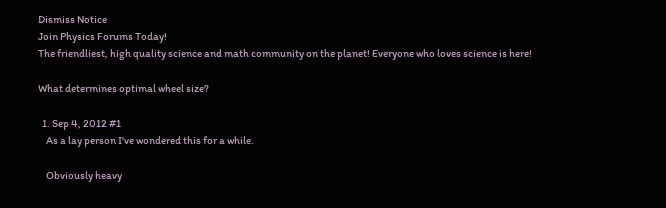Dismiss Notice
Join Physics Forums Today!
The friendliest, high quality science and math community on the planet! Everyone who loves science is here!

What determines optimal wheel size?

  1. Sep 4, 2012 #1
    As a lay person I've wondered this for a while.

    Obviously heavy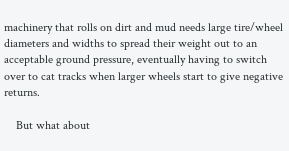machinery that rolls on dirt and mud needs large tire/wheel diameters and widths to spread their weight out to an acceptable ground pressure, eventually having to switch over to cat tracks when larger wheels start to give negative returns.

    But what about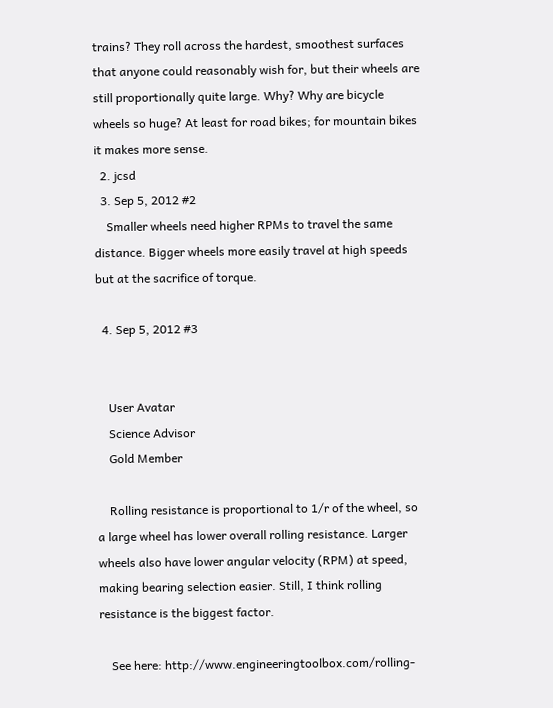trains? They roll across the hardest, smoothest surfaces that anyone could reasonably wish for, but their wheels are still proportionally quite large. Why? Why are bicycle wheels so huge? At least for road bikes; for mountain bikes it makes more sense.
  2. jcsd
  3. Sep 5, 2012 #2
    Smaller wheels need higher RPMs to travel the same distance. Bigger wheels more easily travel at high speeds but at the sacrifice of torque.

  4. Sep 5, 2012 #3


    User Avatar
    Science Advisor
    Gold Member

    Rolling resistance is proportional to 1/r of the wheel, so a large wheel has lower overall rolling resistance. Larger wheels also have lower angular velocity (RPM) at speed, making bearing selection easier. Still, I think rolling resistance is the biggest factor.

    See here: http://www.engineeringtoolbox.com/rolling-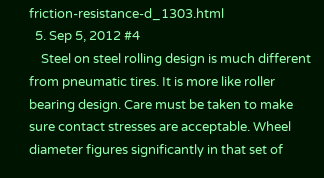friction-resistance-d_1303.html
  5. Sep 5, 2012 #4
    Steel on steel rolling design is much different from pneumatic tires. It is more like roller bearing design. Care must be taken to make sure contact stresses are acceptable. Wheel diameter figures significantly in that set of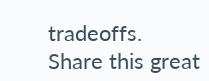tradeoffs.
Share this great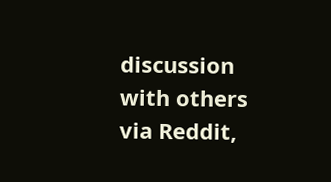discussion with others via Reddit,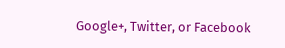Google+, Twitter, or Facebook